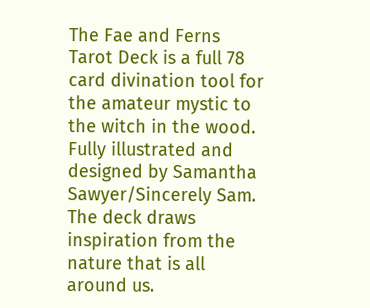The Fae and Ferns Tarot Deck is a full 78 card divination tool for the amateur mystic to the witch in the wood.  Fully illustrated and designed by Samantha Sawyer/Sincerely Sam. The deck draws inspiration from the nature that is all around us.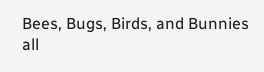Bees, Bugs, Birds, and Bunnies all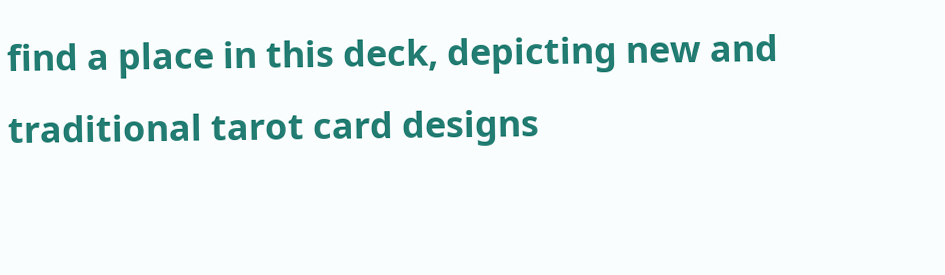find a place in this deck, depicting new and traditional tarot card designs